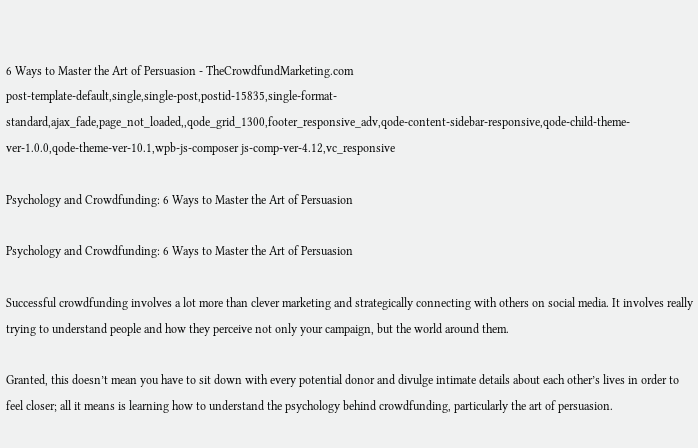6 Ways to Master the Art of Persuasion - TheCrowdfundMarketing.com
post-template-default,single,single-post,postid-15835,single-format-standard,ajax_fade,page_not_loaded,,qode_grid_1300,footer_responsive_adv,qode-content-sidebar-responsive,qode-child-theme-ver-1.0.0,qode-theme-ver-10.1,wpb-js-composer js-comp-ver-4.12,vc_responsive

Psychology and Crowdfunding: 6 Ways to Master the Art of Persuasion

Psychology and Crowdfunding: 6 Ways to Master the Art of Persuasion

Successful crowdfunding involves a lot more than clever marketing and strategically connecting with others on social media. It involves really trying to understand people and how they perceive not only your campaign, but the world around them.

Granted, this doesn’t mean you have to sit down with every potential donor and divulge intimate details about each other’s lives in order to feel closer; all it means is learning how to understand the psychology behind crowdfunding, particularly the art of persuasion.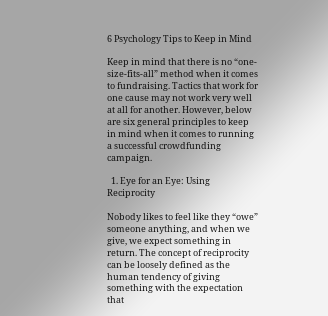6 Psychology Tips to Keep in Mind

Keep in mind that there is no “one-size-fits-all” method when it comes to fundraising. Tactics that work for one cause may not work very well at all for another. However, below are six general principles to keep in mind when it comes to running a successful crowdfunding campaign.

  1. Eye for an Eye: Using Reciprocity

Nobody likes to feel like they “owe” someone anything, and when we give, we expect something in return. The concept of reciprocity can be loosely defined as the human tendency of giving something with the expectation that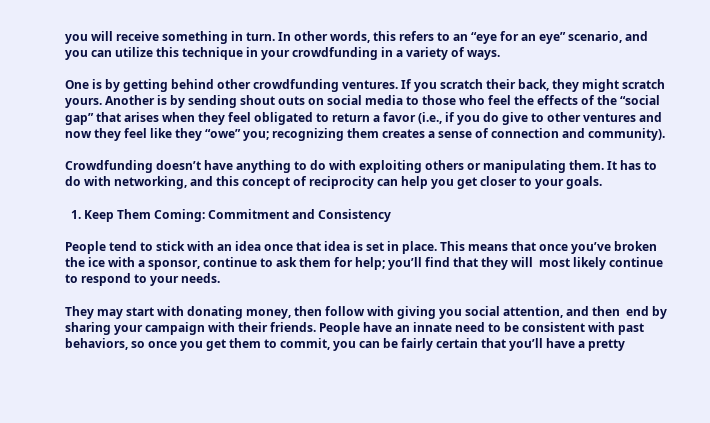you will receive something in turn. In other words, this refers to an “eye for an eye” scenario, and you can utilize this technique in your crowdfunding in a variety of ways.

One is by getting behind other crowdfunding ventures. If you scratch their back, they might scratch yours. Another is by sending shout outs on social media to those who feel the effects of the “social gap” that arises when they feel obligated to return a favor (i.e., if you do give to other ventures and now they feel like they “owe” you; recognizing them creates a sense of connection and community).

Crowdfunding doesn’t have anything to do with exploiting others or manipulating them. It has to do with networking, and this concept of reciprocity can help you get closer to your goals.

  1. Keep Them Coming: Commitment and Consistency

People tend to stick with an idea once that idea is set in place. This means that once you’ve broken the ice with a sponsor, continue to ask them for help; you’ll find that they will  most likely continue to respond to your needs.

They may start with donating money, then follow with giving you social attention, and then  end by sharing your campaign with their friends. People have an innate need to be consistent with past behaviors, so once you get them to commit, you can be fairly certain that you’ll have a pretty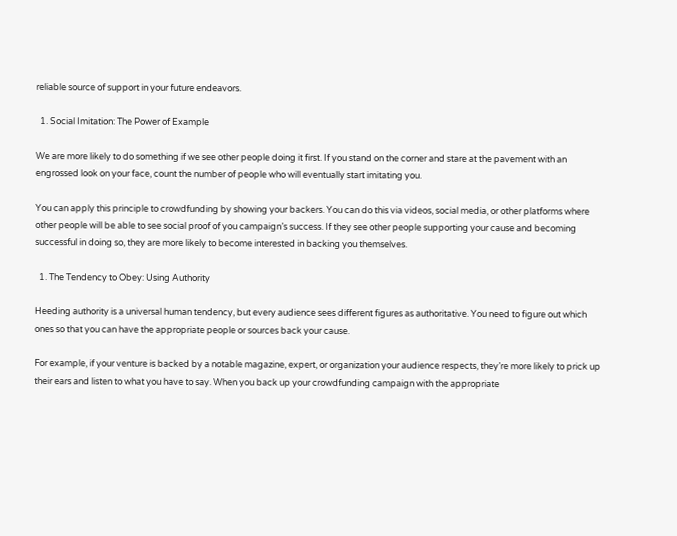reliable source of support in your future endeavors.

  1. Social Imitation: The Power of Example

We are more likely to do something if we see other people doing it first. If you stand on the corner and stare at the pavement with an engrossed look on your face, count the number of people who will eventually start imitating you.

You can apply this principle to crowdfunding by showing your backers. You can do this via videos, social media, or other platforms where other people will be able to see social proof of you campaign’s success. If they see other people supporting your cause and becoming successful in doing so, they are more likely to become interested in backing you themselves.

  1. The Tendency to Obey: Using Authority

Heeding authority is a universal human tendency, but every audience sees different figures as authoritative. You need to figure out which ones so that you can have the appropriate people or sources back your cause.

For example, if your venture is backed by a notable magazine, expert, or organization your audience respects, they’re more likely to prick up their ears and listen to what you have to say. When you back up your crowdfunding campaign with the appropriate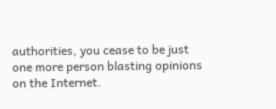authorities, you cease to be just one more person blasting opinions on the Internet.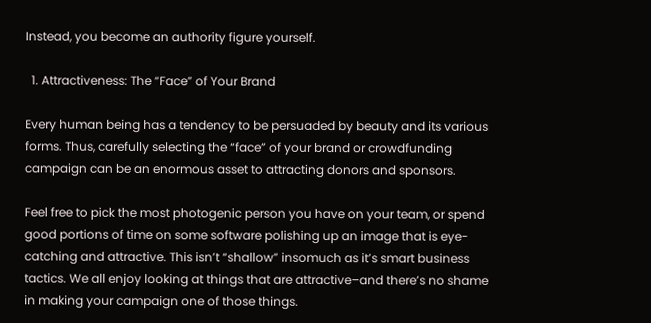Instead, you become an authority figure yourself.

  1. Attractiveness: The “Face” of Your Brand

Every human being has a tendency to be persuaded by beauty and its various forms. Thus, carefully selecting the “face” of your brand or crowdfunding campaign can be an enormous asset to attracting donors and sponsors.

Feel free to pick the most photogenic person you have on your team, or spend good portions of time on some software polishing up an image that is eye-catching and attractive. This isn’t “shallow” insomuch as it’s smart business tactics. We all enjoy looking at things that are attractive–and there’s no shame in making your campaign one of those things.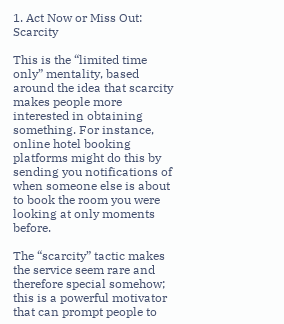1. Act Now or Miss Out: Scarcity

This is the “limited time only” mentality, based around the idea that scarcity makes people more interested in obtaining something. For instance, online hotel booking platforms might do this by sending you notifications of when someone else is about to book the room you were looking at only moments before.

The “scarcity” tactic makes the service seem rare and therefore special somehow; this is a powerful motivator that can prompt people to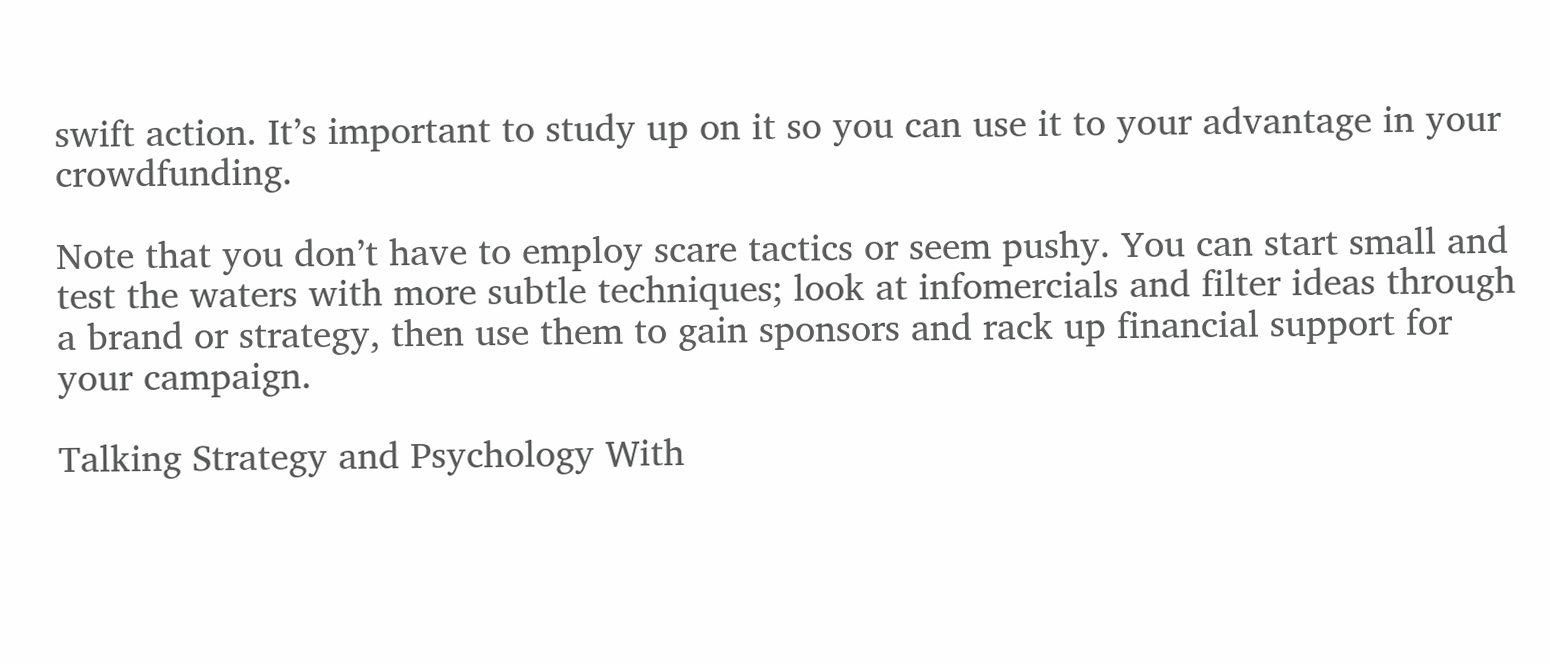swift action. It’s important to study up on it so you can use it to your advantage in your crowdfunding.

Note that you don’t have to employ scare tactics or seem pushy. You can start small and test the waters with more subtle techniques; look at infomercials and filter ideas through a brand or strategy, then use them to gain sponsors and rack up financial support for your campaign.

Talking Strategy and Psychology With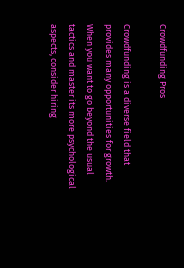Crowdfunding Pros

Crowdfunding is a diverse field that provides many opportunities for growth. When you want to go beyond the usual tactics and master its more psychological aspects, consider hiring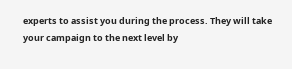experts to assist you during the process. They will take your campaign to the next level by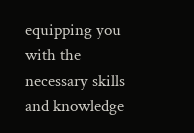equipping you with the necessary skills and knowledge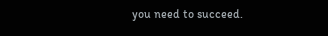you need to succeed.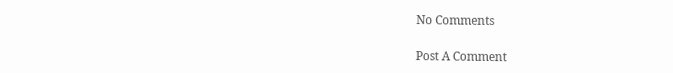No Comments

Post A Comment